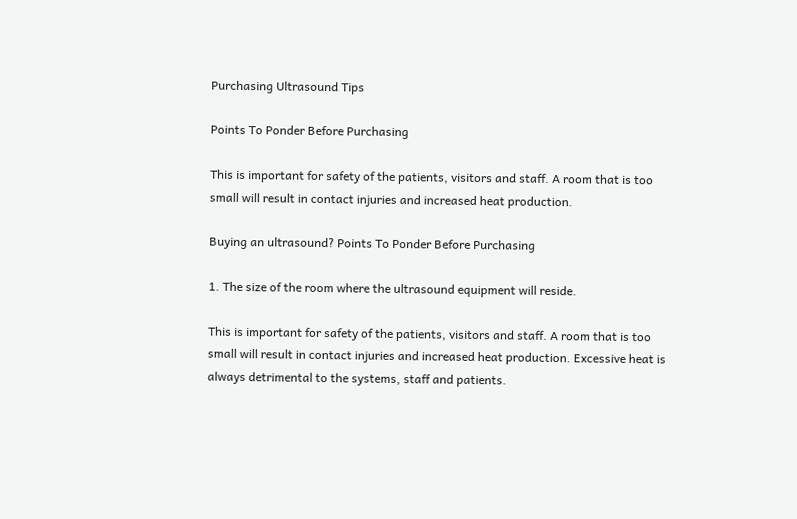Purchasing Ultrasound Tips

Points To Ponder Before Purchasing

This is important for safety of the patients, visitors and staff. A room that is too small will result in contact injuries and increased heat production.

Buying an ultrasound? Points To Ponder Before Purchasing

1. The size of the room where the ultrasound equipment will reside.

This is important for safety of the patients, visitors and staff. A room that is too small will result in contact injuries and increased heat production. Excessive heat is always detrimental to the systems, staff and patients.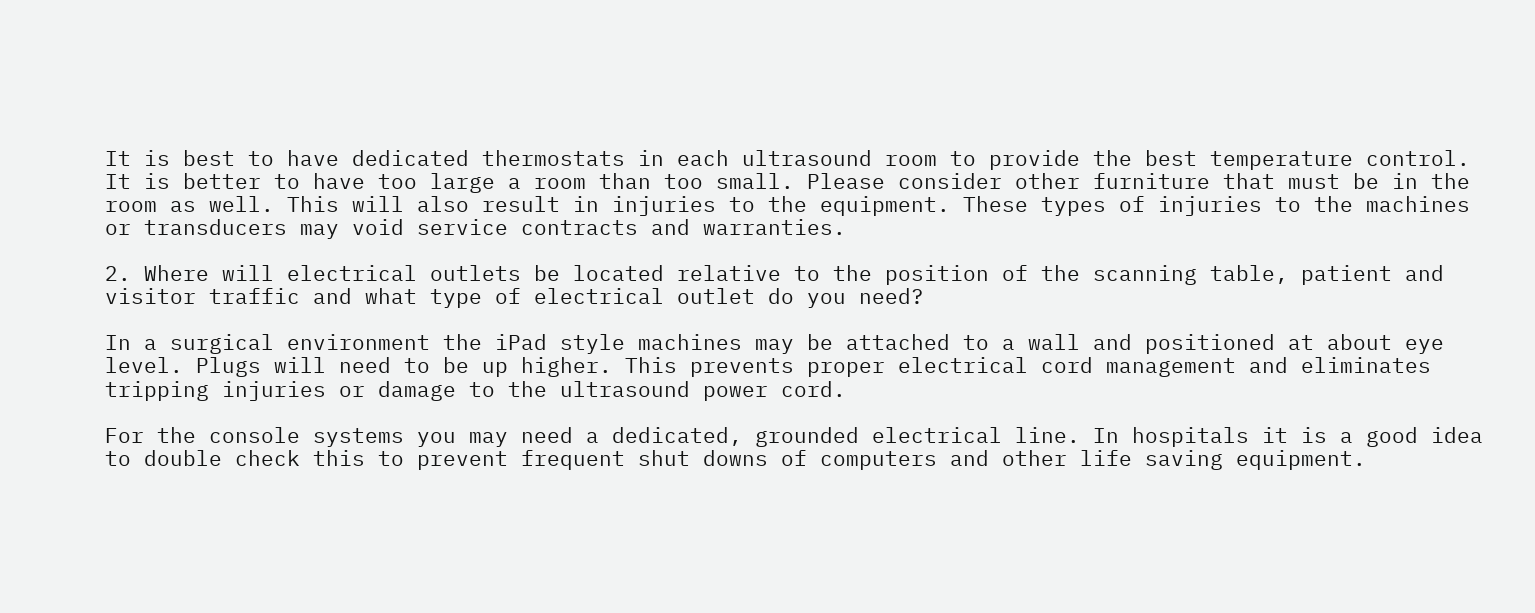It is best to have dedicated thermostats in each ultrasound room to provide the best temperature control. It is better to have too large a room than too small. Please consider other furniture that must be in the room as well. This will also result in injuries to the equipment. These types of injuries to the machines or transducers may void service contracts and warranties.

2. Where will electrical outlets be located relative to the position of the scanning table, patient and visitor traffic and what type of electrical outlet do you need?

In a surgical environment the iPad style machines may be attached to a wall and positioned at about eye level. Plugs will need to be up higher. This prevents proper electrical cord management and eliminates tripping injuries or damage to the ultrasound power cord.

For the console systems you may need a dedicated, grounded electrical line. In hospitals it is a good idea to double check this to prevent frequent shut downs of computers and other life saving equipment.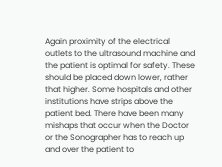Again proximity of the electrical outlets to the ultrasound machine and the patient is optimal for safety. These should be placed down lower, rather that higher. Some hospitals and other institutions have strips above the patient bed. There have been many mishaps that occur when the Doctor or the Sonographer has to reach up and over the patient to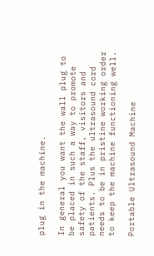plug in the machine.

In general you want the wall plug to be placed in such a way to promote safety of the staff, visitors and patients. Plus the ultrasound cord needs to be in pristine working order to keep the machine functioning well.

Portable Ultrasound Machine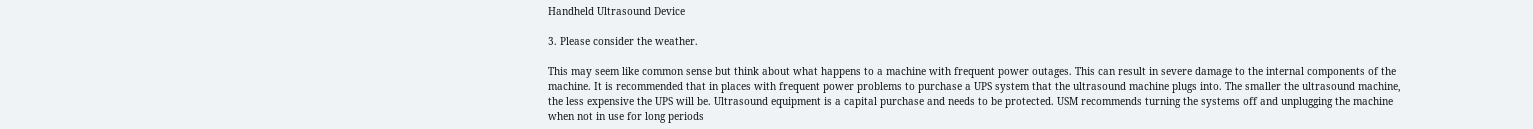Handheld Ultrasound Device

3. Please consider the weather.

This may seem like common sense but think about what happens to a machine with frequent power outages. This can result in severe damage to the internal components of the machine. It is recommended that in places with frequent power problems to purchase a UPS system that the ultrasound machine plugs into. The smaller the ultrasound machine, the less expensive the UPS will be. Ultrasound equipment is a capital purchase and needs to be protected. USM recommends turning the systems off and unplugging the machine when not in use for long periods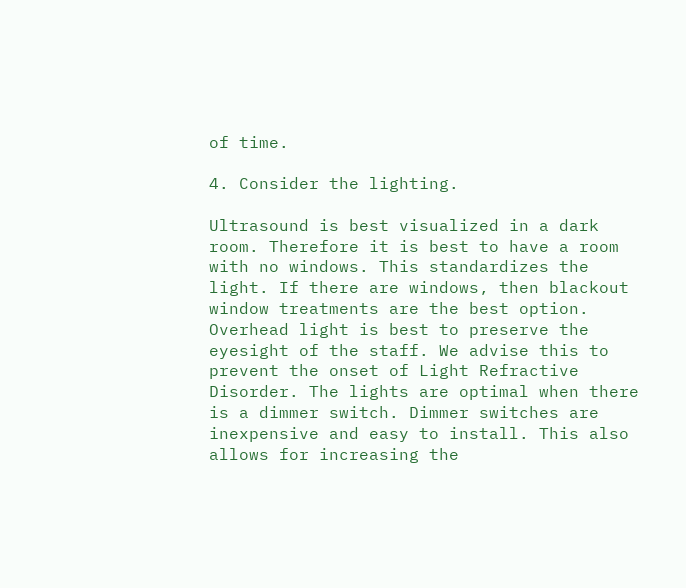of time.

4. Consider the lighting.

Ultrasound is best visualized in a dark room. Therefore it is best to have a room with no windows. This standardizes the light. If there are windows, then blackout window treatments are the best option. Overhead light is best to preserve the eyesight of the staff. We advise this to prevent the onset of Light Refractive Disorder. The lights are optimal when there is a dimmer switch. Dimmer switches are inexpensive and easy to install. This also allows for increasing the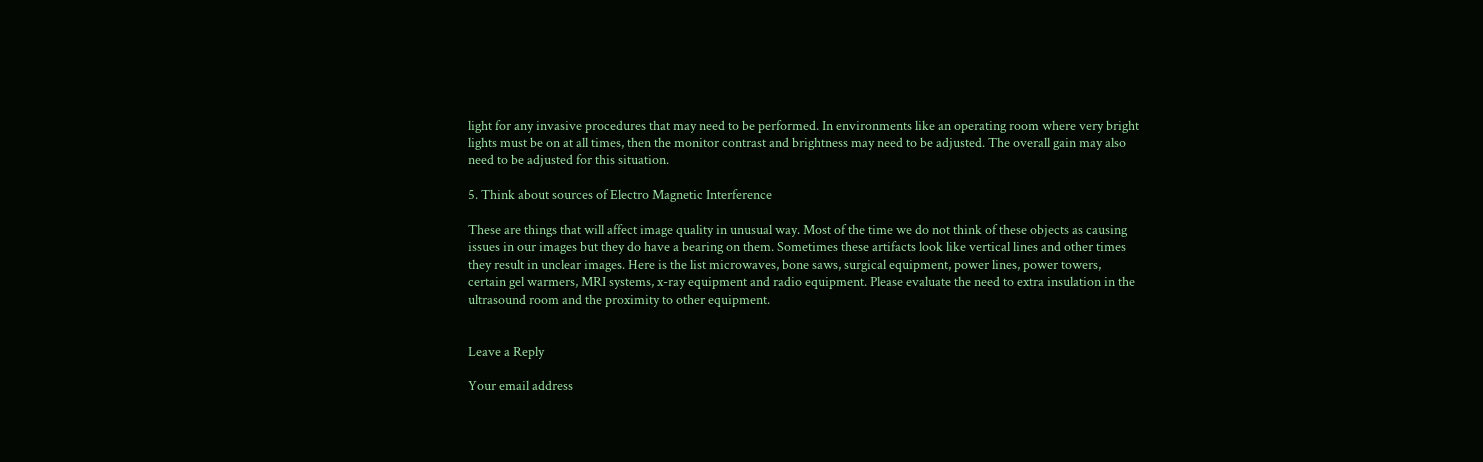light for any invasive procedures that may need to be performed. In environments like an operating room where very bright lights must be on at all times, then the monitor contrast and brightness may need to be adjusted. The overall gain may also need to be adjusted for this situation.

5. Think about sources of Electro Magnetic Interference

These are things that will affect image quality in unusual way. Most of the time we do not think of these objects as causing issues in our images but they do have a bearing on them. Sometimes these artifacts look like vertical lines and other times they result in unclear images. Here is the list microwaves, bone saws, surgical equipment, power lines, power towers, certain gel warmers, MRI systems, x-ray equipment and radio equipment. Please evaluate the need to extra insulation in the ultrasound room and the proximity to other equipment.


Leave a Reply

Your email address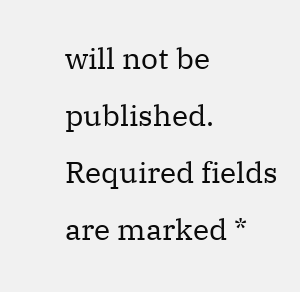will not be published. Required fields are marked *